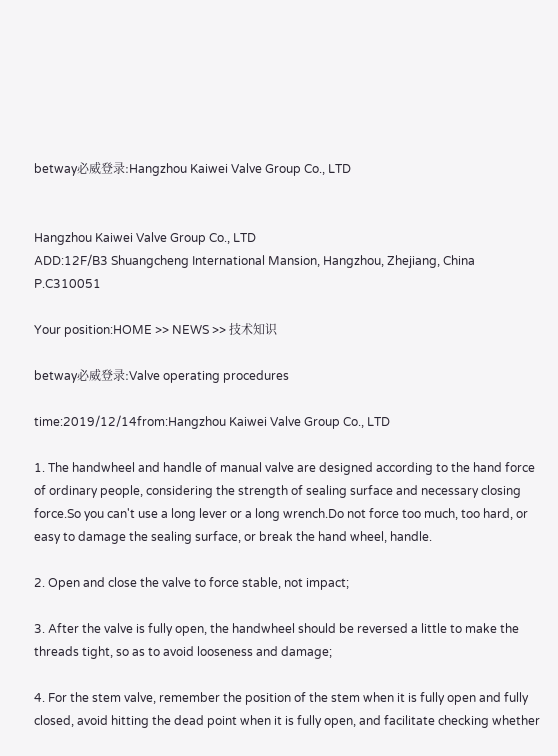betway必威登录:Hangzhou Kaiwei Valve Group Co., LTD


Hangzhou Kaiwei Valve Group Co., LTD
ADD:12F/B3 Shuangcheng International Mansion, Hangzhou, Zhejiang, China P.C310051

Your position:HOME >> NEWS >> 技术知识

betway必威登录:Valve operating procedures

time:2019/12/14from:Hangzhou Kaiwei Valve Group Co., LTD

1. The handwheel and handle of manual valve are designed according to the hand force of ordinary people, considering the strength of sealing surface and necessary closing force.So you can't use a long lever or a long wrench.Do not force too much, too hard, or easy to damage the sealing surface, or break the hand wheel, handle.

2. Open and close the valve to force stable, not impact;

3. After the valve is fully open, the handwheel should be reversed a little to make the threads tight, so as to avoid looseness and damage;

4. For the stem valve, remember the position of the stem when it is fully open and fully closed, avoid hitting the dead point when it is fully open, and facilitate checking whether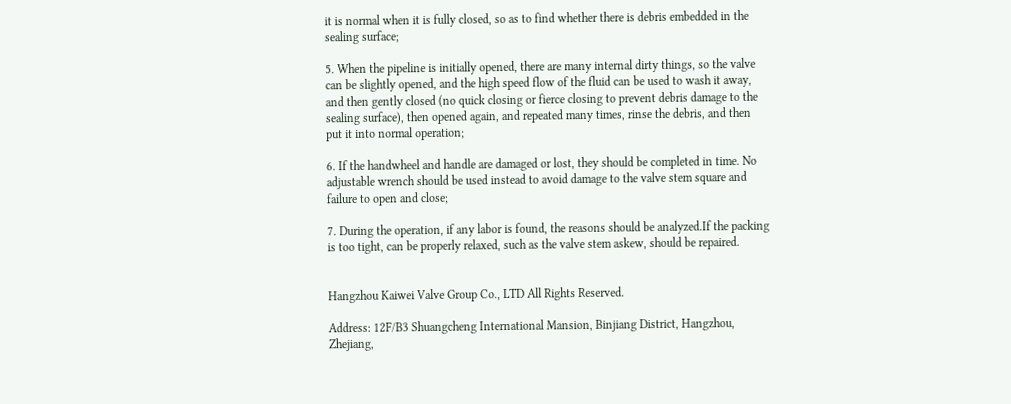it is normal when it is fully closed, so as to find whether there is debris embedded in the sealing surface;

5. When the pipeline is initially opened, there are many internal dirty things, so the valve can be slightly opened, and the high speed flow of the fluid can be used to wash it away, and then gently closed (no quick closing or fierce closing to prevent debris damage to the sealing surface), then opened again, and repeated many times, rinse the debris, and then put it into normal operation;

6. If the handwheel and handle are damaged or lost, they should be completed in time. No adjustable wrench should be used instead to avoid damage to the valve stem square and failure to open and close;

7. During the operation, if any labor is found, the reasons should be analyzed.If the packing is too tight, can be properly relaxed, such as the valve stem askew, should be repaired.


Hangzhou Kaiwei Valve Group Co., LTD All Rights Reserved.

Address: 12F/B3 Shuangcheng International Mansion, Binjiang District, Hangzhou, Zhejiang,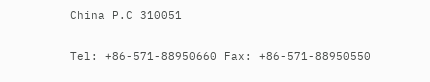China P.C 310051

Tel: +86-571-88950660 Fax: +86-571-88950550